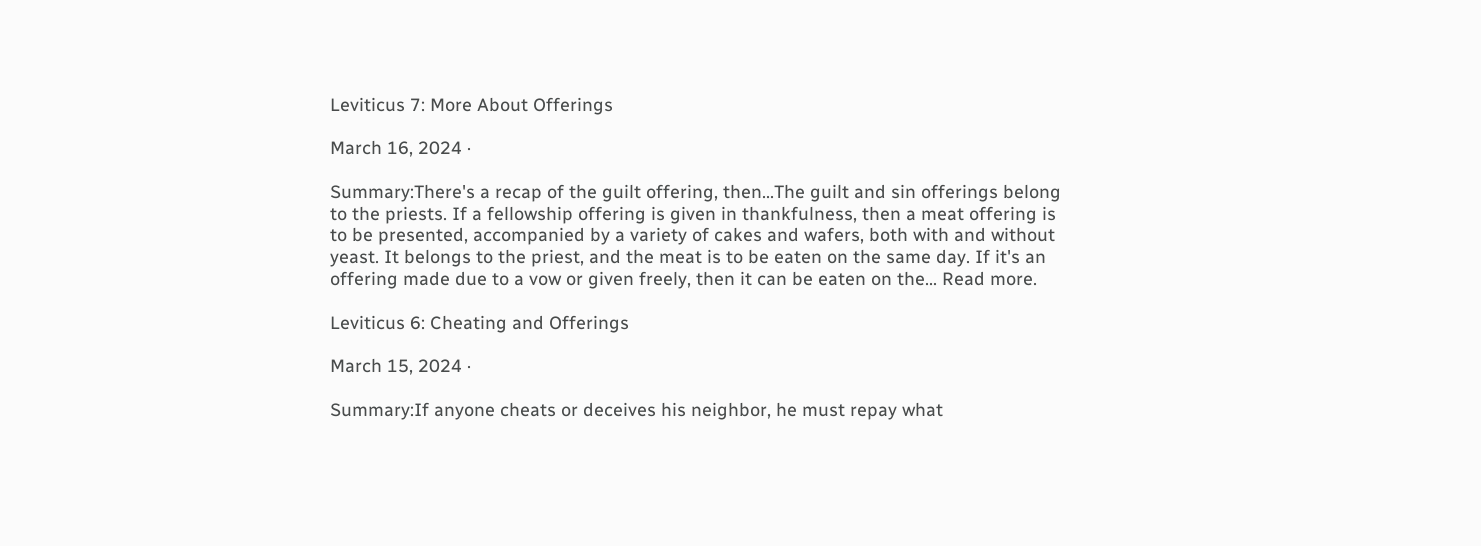Leviticus 7: More About Offerings

March 16, 2024 ·

Summary:There's a recap of the guilt offering, then...The guilt and sin offerings belong to the priests. If a fellowship offering is given in thankfulness, then a meat offering is to be presented, accompanied by a variety of cakes and wafers, both with and without yeast. It belongs to the priest, and the meat is to be eaten on the same day. If it's an offering made due to a vow or given freely, then it can be eaten on the… Read more.

Leviticus 6: Cheating and Offerings

March 15, 2024 ·

Summary:If anyone cheats or deceives his neighbor, he must repay what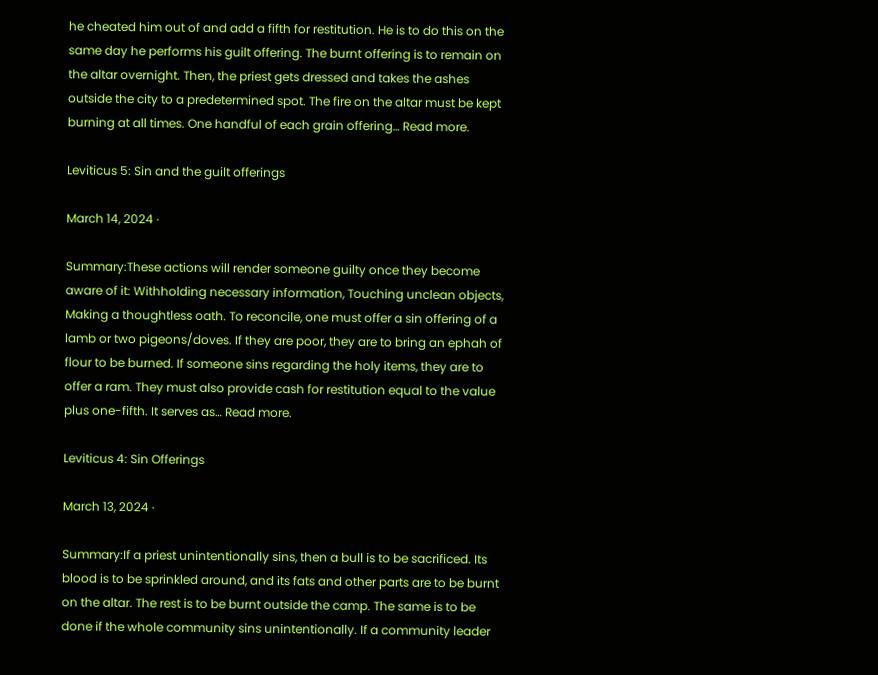he cheated him out of and add a fifth for restitution. He is to do this on the same day he performs his guilt offering. The burnt offering is to remain on the altar overnight. Then, the priest gets dressed and takes the ashes outside the city to a predetermined spot. The fire on the altar must be kept burning at all times. One handful of each grain offering… Read more.

Leviticus 5: Sin and the guilt offerings

March 14, 2024 ·

Summary:These actions will render someone guilty once they become aware of it: Withholding necessary information, Touching unclean objects, Making a thoughtless oath. To reconcile, one must offer a sin offering of a lamb or two pigeons/doves. If they are poor, they are to bring an ephah of flour to be burned. If someone sins regarding the holy items, they are to offer a ram. They must also provide cash for restitution equal to the value plus one-fifth. It serves as… Read more.

Leviticus 4: Sin Offerings

March 13, 2024 ·

Summary:If a priest unintentionally sins, then a bull is to be sacrificed. Its blood is to be sprinkled around, and its fats and other parts are to be burnt on the altar. The rest is to be burnt outside the camp. The same is to be done if the whole community sins unintentionally. If a community leader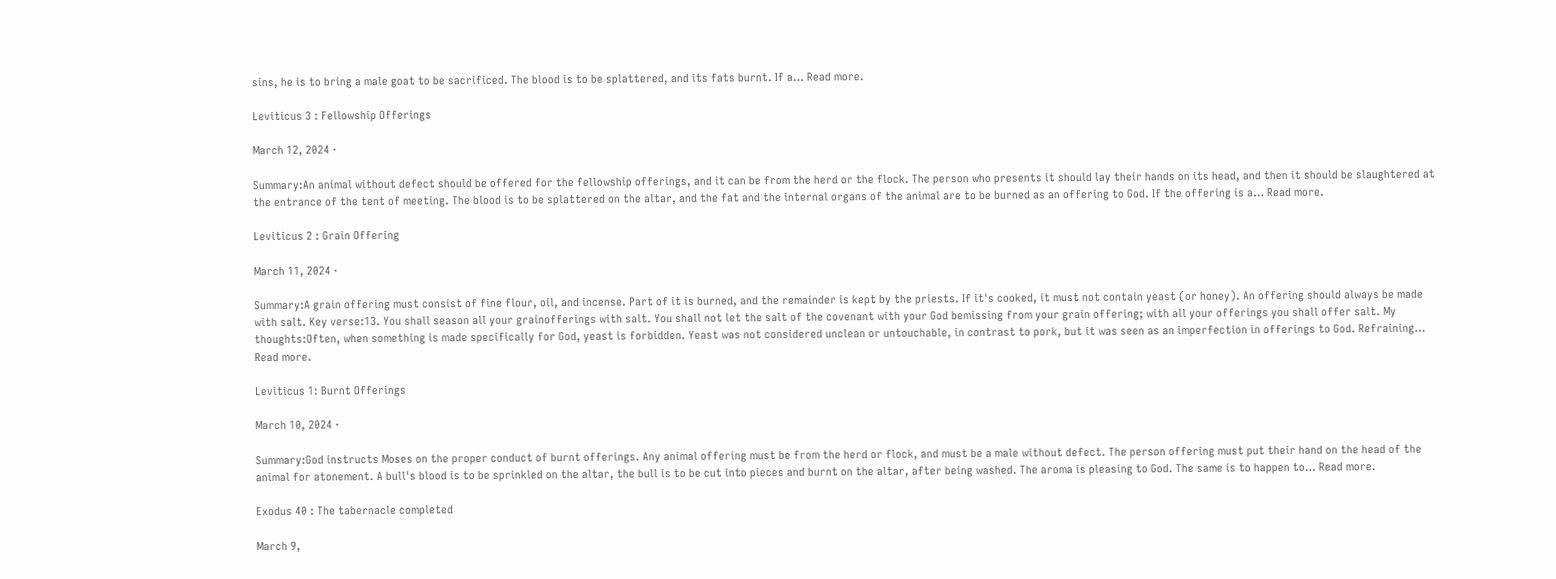sins, he is to bring a male goat to be sacrificed. The blood is to be splattered, and its fats burnt. If a… Read more.

Leviticus 3 : Fellowship Offerings

March 12, 2024 ·

Summary:An animal without defect should be offered for the fellowship offerings, and it can be from the herd or the flock. The person who presents it should lay their hands on its head, and then it should be slaughtered at the entrance of the tent of meeting. The blood is to be splattered on the altar, and the fat and the internal organs of the animal are to be burned as an offering to God. If the offering is a… Read more.

Leviticus 2 : Grain Offering

March 11, 2024 ·

Summary:A grain offering must consist of fine flour, oil, and incense. Part of it is burned, and the remainder is kept by the priests. If it's cooked, it must not contain yeast (or honey). An offering should always be made with salt. Key verse:13. You shall season all your grainofferings with salt. You shall not let the salt of the covenant with your God bemissing from your grain offering; with all your offerings you shall offer salt. My thoughts:Often, when something is made specifically for God, yeast is forbidden. Yeast was not considered unclean or untouchable, in contrast to pork, but it was seen as an imperfection in offerings to God. Refraining… Read more.

Leviticus 1: Burnt Offerings

March 10, 2024 ·

Summary:God instructs Moses on the proper conduct of burnt offerings. Any animal offering must be from the herd or flock, and must be a male without defect. The person offering must put their hand on the head of the animal for atonement. A bull's blood is to be sprinkled on the altar, the bull is to be cut into pieces and burnt on the altar, after being washed. The aroma is pleasing to God. The same is to happen to… Read more.

Exodus 40 : The tabernacle completed

March 9,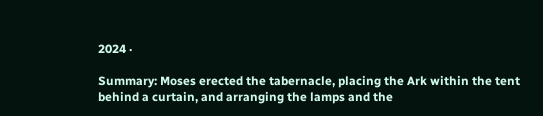2024 ·

Summary: Moses erected the tabernacle, placing the Ark within the tent behind a curtain, and arranging the lamps and the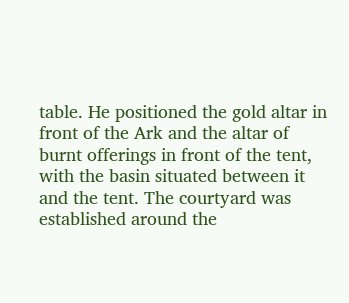table. He positioned the gold altar in front of the Ark and the altar of burnt offerings in front of the tent, with the basin situated between it and the tent. The courtyard was established around the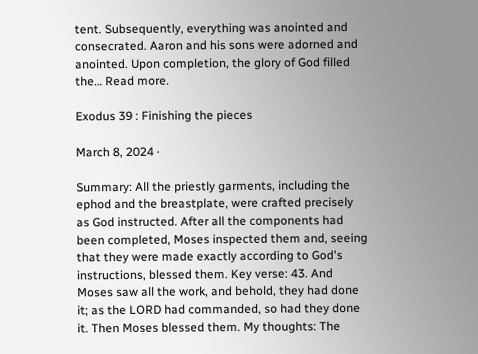tent. Subsequently, everything was anointed and consecrated. Aaron and his sons were adorned and anointed. Upon completion, the glory of God filled the… Read more.

Exodus 39 : Finishing the pieces

March 8, 2024 ·

Summary: All the priestly garments, including the ephod and the breastplate, were crafted precisely as God instructed. After all the components had been completed, Moses inspected them and, seeing that they were made exactly according to God's instructions, blessed them. Key verse: 43. And Moses saw all the work, and behold, they had done it; as the LORD had commanded, so had they done it. Then Moses blessed them. My thoughts: The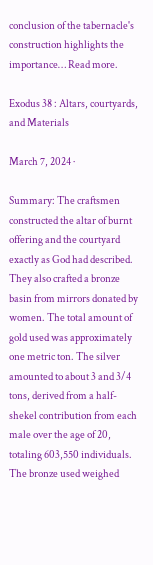conclusion of the tabernacle's construction highlights the importance… Read more.

Exodus 38 : Altars, courtyards, and Materials

March 7, 2024 ·

Summary: The craftsmen constructed the altar of burnt offering and the courtyard exactly as God had described. They also crafted a bronze basin from mirrors donated by women. The total amount of gold used was approximately one metric ton. The silver amounted to about 3 and 3/4 tons, derived from a half-shekel contribution from each male over the age of 20, totaling 603,550 individuals. The bronze used weighed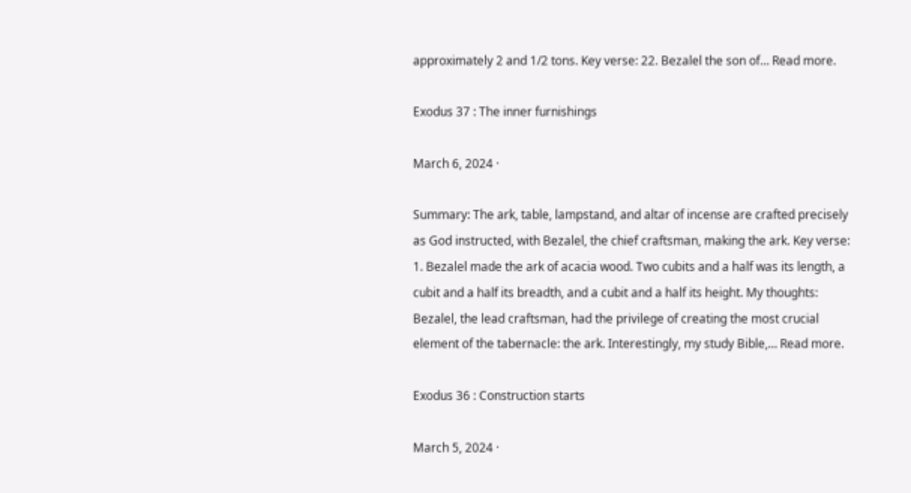approximately 2 and 1/2 tons. Key verse: 22. Bezalel the son of… Read more.

Exodus 37 : The inner furnishings

March 6, 2024 ·

Summary: The ark, table, lampstand, and altar of incense are crafted precisely as God instructed, with Bezalel, the chief craftsman, making the ark. Key verse: 1. Bezalel made the ark of acacia wood. Two cubits and a half was its length, a cubit and a half its breadth, and a cubit and a half its height. My thoughts: Bezalel, the lead craftsman, had the privilege of creating the most crucial element of the tabernacle: the ark. Interestingly, my study Bible,… Read more.

Exodus 36 : Construction starts

March 5, 2024 ·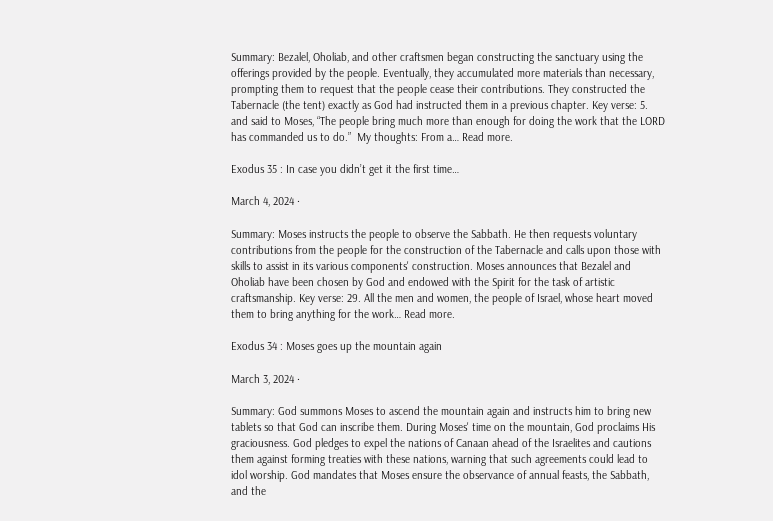Summary: Bezalel, Oholiab, and other craftsmen began constructing the sanctuary using the offerings provided by the people. Eventually, they accumulated more materials than necessary, prompting them to request that the people cease their contributions. They constructed the Tabernacle (the tent) exactly as God had instructed them in a previous chapter. Key verse: 5. and said to Moses, “The people bring much more than enough for doing the work that the LORD has commanded us to do.”  My thoughts: From a… Read more.

Exodus 35 : In case you didn’t get it the first time…

March 4, 2024 ·

Summary: Moses instructs the people to observe the Sabbath. He then requests voluntary contributions from the people for the construction of the Tabernacle and calls upon those with skills to assist in its various components' construction. Moses announces that Bezalel and Oholiab have been chosen by God and endowed with the Spirit for the task of artistic craftsmanship. Key verse: 29. All the men and women, the people of Israel, whose heart moved them to bring anything for the work… Read more.

Exodus 34 : Moses goes up the mountain again

March 3, 2024 ·

Summary: God summons Moses to ascend the mountain again and instructs him to bring new tablets so that God can inscribe them. During Moses' time on the mountain, God proclaims His graciousness. God pledges to expel the nations of Canaan ahead of the Israelites and cautions them against forming treaties with these nations, warning that such agreements could lead to idol worship. God mandates that Moses ensure the observance of annual feasts, the Sabbath, and the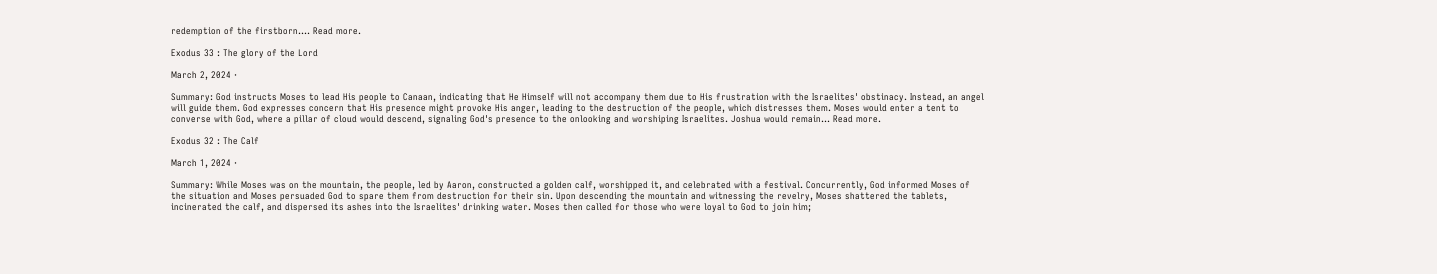redemption of the firstborn.… Read more.

Exodus 33 : The glory of the Lord

March 2, 2024 ·

Summary: God instructs Moses to lead His people to Canaan, indicating that He Himself will not accompany them due to His frustration with the Israelites' obstinacy. Instead, an angel will guide them. God expresses concern that His presence might provoke His anger, leading to the destruction of the people, which distresses them. Moses would enter a tent to converse with God, where a pillar of cloud would descend, signaling God's presence to the onlooking and worshiping Israelites. Joshua would remain… Read more.

Exodus 32 : The Calf

March 1, 2024 ·

Summary: While Moses was on the mountain, the people, led by Aaron, constructed a golden calf, worshipped it, and celebrated with a festival. Concurrently, God informed Moses of the situation and Moses persuaded God to spare them from destruction for their sin. Upon descending the mountain and witnessing the revelry, Moses shattered the tablets, incinerated the calf, and dispersed its ashes into the Israelites' drinking water. Moses then called for those who were loyal to God to join him;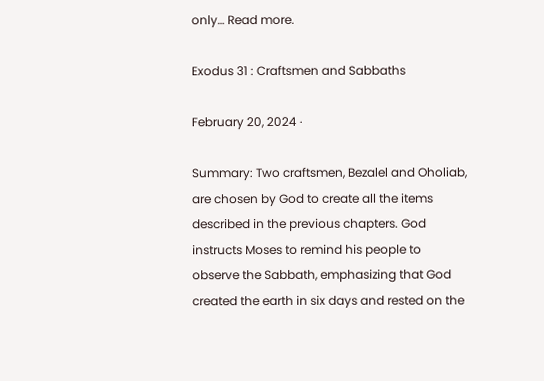only… Read more.

Exodus 31 : Craftsmen and Sabbaths

February 20, 2024 ·

Summary: Two craftsmen, Bezalel and Oholiab, are chosen by God to create all the items described in the previous chapters. God instructs Moses to remind his people to observe the Sabbath, emphasizing that God created the earth in six days and rested on the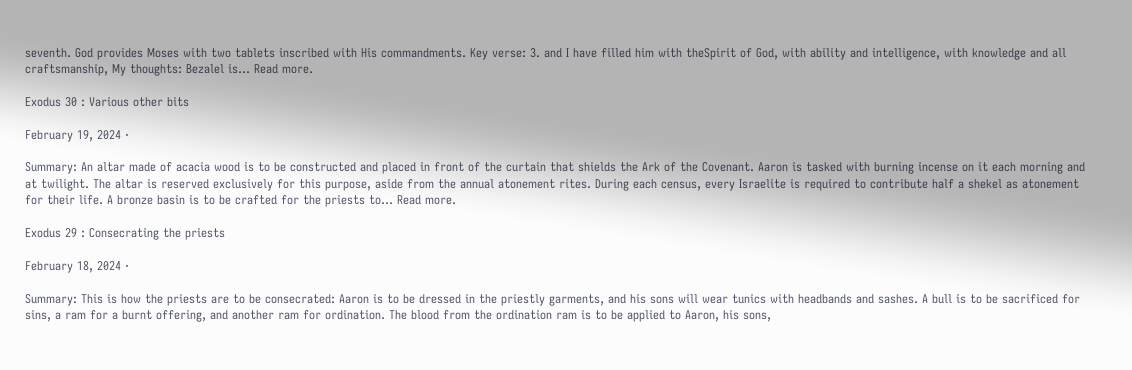seventh. God provides Moses with two tablets inscribed with His commandments. Key verse: 3. and I have filled him with theSpirit of God, with ability and intelligence, with knowledge and all craftsmanship, My thoughts: Bezalel is… Read more.

Exodus 30 : Various other bits

February 19, 2024 ·

Summary: An altar made of acacia wood is to be constructed and placed in front of the curtain that shields the Ark of the Covenant. Aaron is tasked with burning incense on it each morning and at twilight. The altar is reserved exclusively for this purpose, aside from the annual atonement rites. During each census, every Israelite is required to contribute half a shekel as atonement for their life. A bronze basin is to be crafted for the priests to… Read more.

Exodus 29 : Consecrating the priests

February 18, 2024 ·

Summary: This is how the priests are to be consecrated: Aaron is to be dressed in the priestly garments, and his sons will wear tunics with headbands and sashes. A bull is to be sacrificed for sins, a ram for a burnt offering, and another ram for ordination. The blood from the ordination ram is to be applied to Aaron, his sons,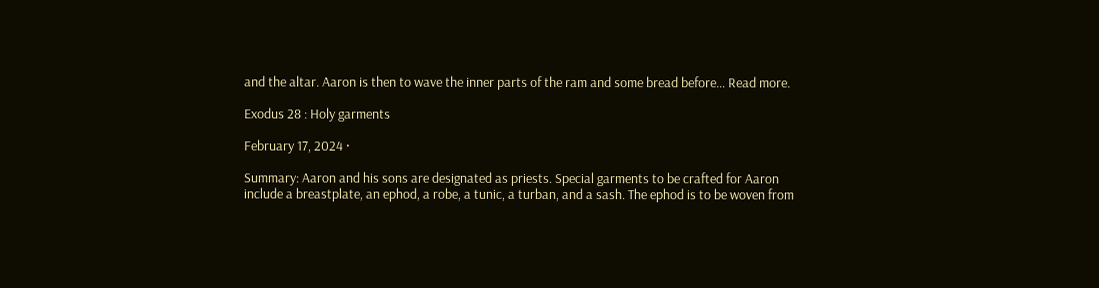and the altar. Aaron is then to wave the inner parts of the ram and some bread before… Read more.

Exodus 28 : Holy garments

February 17, 2024 ·

Summary: Aaron and his sons are designated as priests. Special garments to be crafted for Aaron include a breastplate, an ephod, a robe, a tunic, a turban, and a sash. The ephod is to be woven from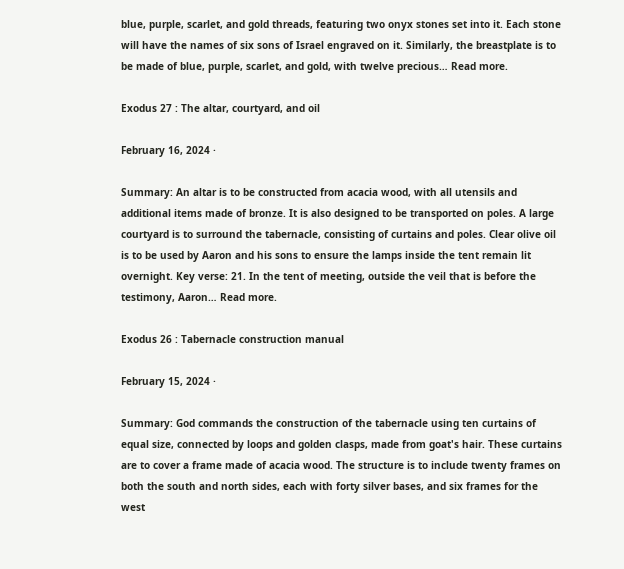blue, purple, scarlet, and gold threads, featuring two onyx stones set into it. Each stone will have the names of six sons of Israel engraved on it. Similarly, the breastplate is to be made of blue, purple, scarlet, and gold, with twelve precious… Read more.

Exodus 27 : The altar, courtyard, and oil

February 16, 2024 ·

Summary: An altar is to be constructed from acacia wood, with all utensils and additional items made of bronze. It is also designed to be transported on poles. A large courtyard is to surround the tabernacle, consisting of curtains and poles. Clear olive oil is to be used by Aaron and his sons to ensure the lamps inside the tent remain lit overnight. Key verse: 21. In the tent of meeting, outside the veil that is before the testimony, Aaron… Read more.

Exodus 26 : Tabernacle construction manual

February 15, 2024 ·

Summary: God commands the construction of the tabernacle using ten curtains of equal size, connected by loops and golden clasps, made from goat's hair. These curtains are to cover a frame made of acacia wood. The structure is to include twenty frames on both the south and north sides, each with forty silver bases, and six frames for the west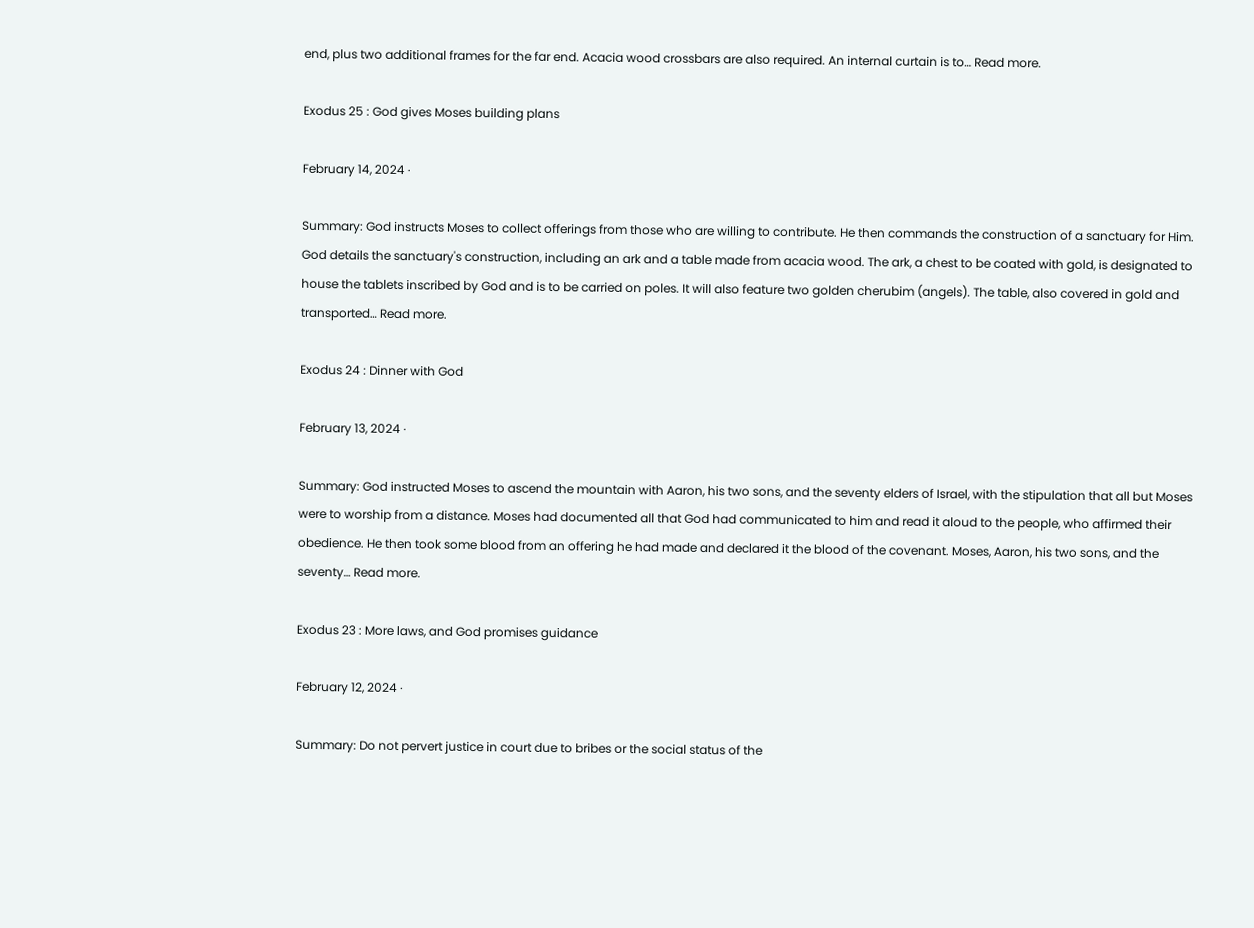end, plus two additional frames for the far end. Acacia wood crossbars are also required. An internal curtain is to… Read more.

Exodus 25 : God gives Moses building plans

February 14, 2024 ·

Summary: God instructs Moses to collect offerings from those who are willing to contribute. He then commands the construction of a sanctuary for Him. God details the sanctuary's construction, including an ark and a table made from acacia wood. The ark, a chest to be coated with gold, is designated to house the tablets inscribed by God and is to be carried on poles. It will also feature two golden cherubim (angels). The table, also covered in gold and transported… Read more.

Exodus 24 : Dinner with God

February 13, 2024 ·

Summary: God instructed Moses to ascend the mountain with Aaron, his two sons, and the seventy elders of Israel, with the stipulation that all but Moses were to worship from a distance. Moses had documented all that God had communicated to him and read it aloud to the people, who affirmed their obedience. He then took some blood from an offering he had made and declared it the blood of the covenant. Moses, Aaron, his two sons, and the seventy… Read more.

Exodus 23 : More laws, and God promises guidance

February 12, 2024 ·

Summary: Do not pervert justice in court due to bribes or the social status of the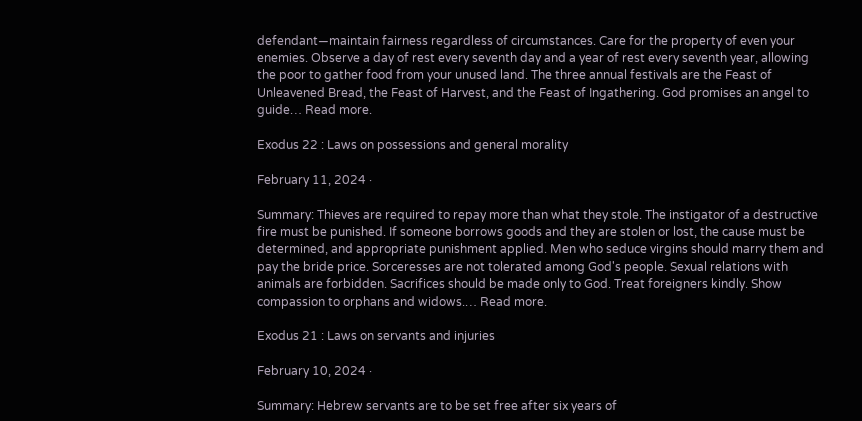defendant—maintain fairness regardless of circumstances. Care for the property of even your enemies. Observe a day of rest every seventh day and a year of rest every seventh year, allowing the poor to gather food from your unused land. The three annual festivals are the Feast of Unleavened Bread, the Feast of Harvest, and the Feast of Ingathering. God promises an angel to guide… Read more.

Exodus 22 : Laws on possessions and general morality

February 11, 2024 ·

Summary: Thieves are required to repay more than what they stole. The instigator of a destructive fire must be punished. If someone borrows goods and they are stolen or lost, the cause must be determined, and appropriate punishment applied. Men who seduce virgins should marry them and pay the bride price. Sorceresses are not tolerated among God's people. Sexual relations with animals are forbidden. Sacrifices should be made only to God. Treat foreigners kindly. Show compassion to orphans and widows.… Read more.

Exodus 21 : Laws on servants and injuries

February 10, 2024 ·

Summary: Hebrew servants are to be set free after six years of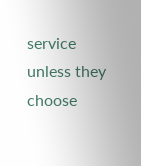service unless they choose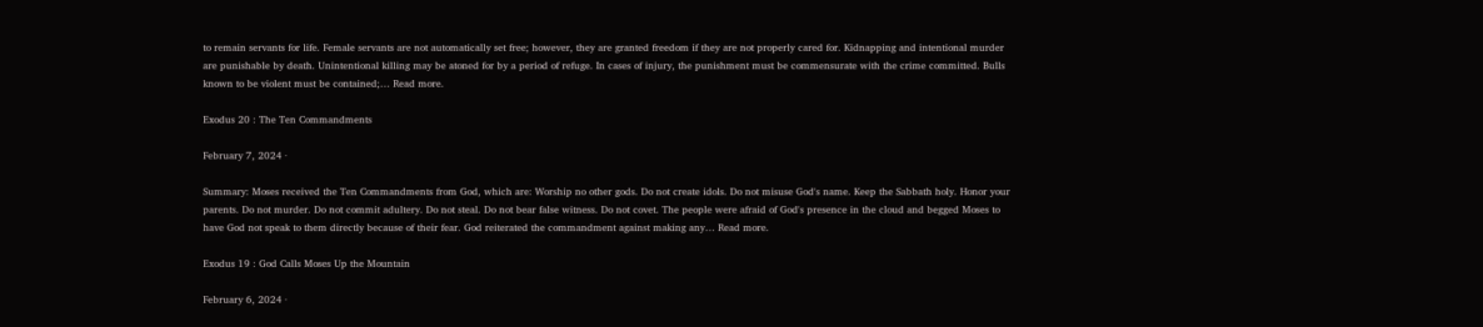to remain servants for life. Female servants are not automatically set free; however, they are granted freedom if they are not properly cared for. Kidnapping and intentional murder are punishable by death. Unintentional killing may be atoned for by a period of refuge. In cases of injury, the punishment must be commensurate with the crime committed. Bulls known to be violent must be contained;… Read more.

Exodus 20 : The Ten Commandments

February 7, 2024 ·

Summary: Moses received the Ten Commandments from God, which are: Worship no other gods. Do not create idols. Do not misuse God's name. Keep the Sabbath holy. Honor your parents. Do not murder. Do not commit adultery. Do not steal. Do not bear false witness. Do not covet. The people were afraid of God's presence in the cloud and begged Moses to have God not speak to them directly because of their fear. God reiterated the commandment against making any… Read more.

Exodus 19 : God Calls Moses Up the Mountain

February 6, 2024 ·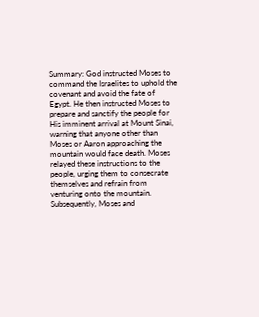Summary: God instructed Moses to command the Israelites to uphold the covenant and avoid the fate of Egypt. He then instructed Moses to prepare and sanctify the people for His imminent arrival at Mount Sinai, warning that anyone other than Moses or Aaron approaching the mountain would face death. Moses relayed these instructions to the people, urging them to consecrate themselves and refrain from venturing onto the mountain. Subsequently, Moses and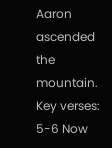Aaron ascended the mountain. Key verses: 5-6 Now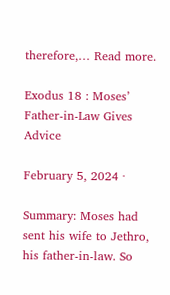therefore,… Read more.

Exodus 18 : Moses’ Father-in-Law Gives Advice

February 5, 2024 ·

Summary: Moses had sent his wife to Jethro, his father-in-law. So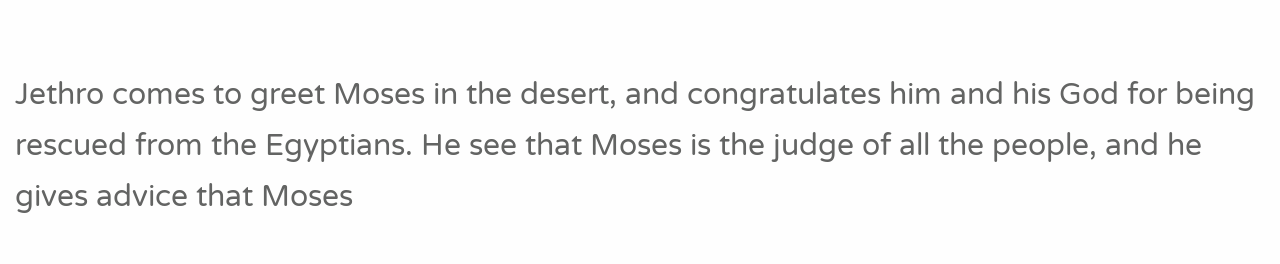Jethro comes to greet Moses in the desert, and congratulates him and his God for being rescued from the Egyptians. He see that Moses is the judge of all the people, and he gives advice that Moses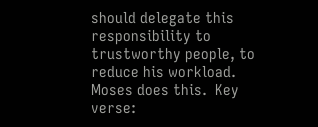should delegate this responsibility to trustworthy people, to reduce his workload. Moses does this.  Key verse: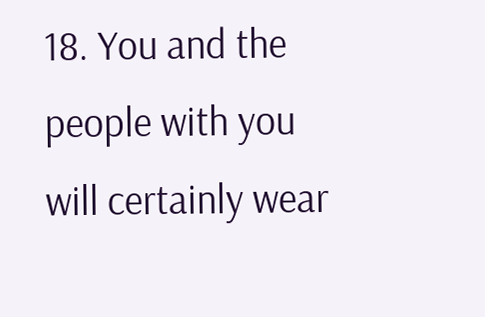18. You and the people with you will certainly wear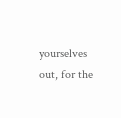yourselves out, for the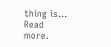thing is… Read more.